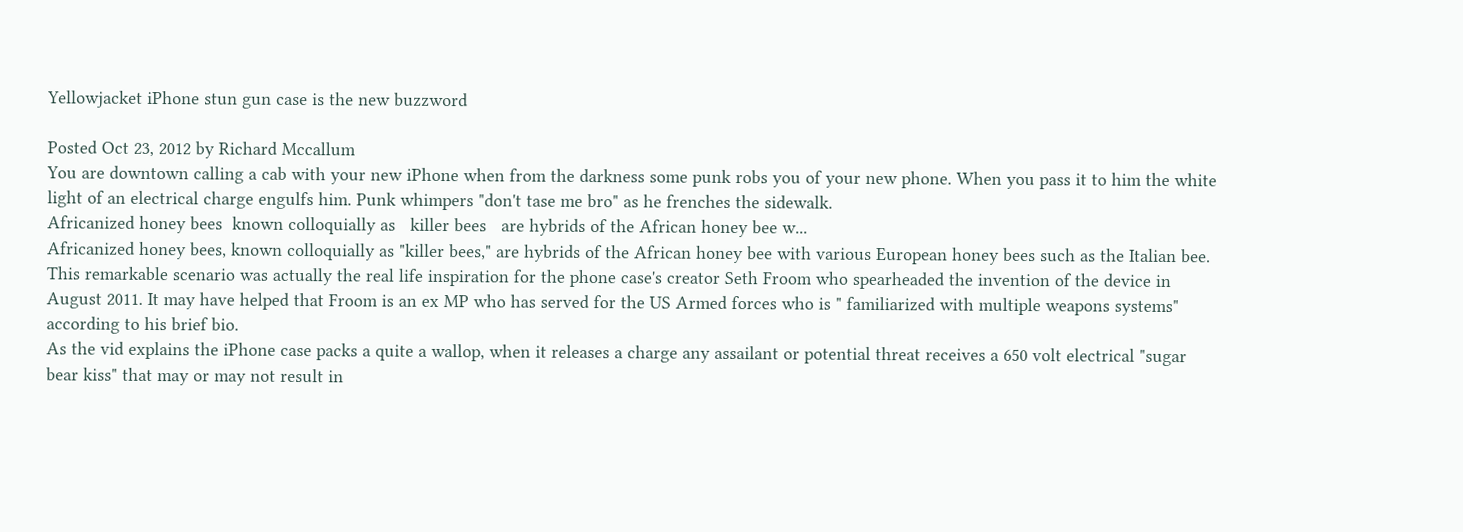Yellowjacket iPhone stun gun case is the new buzzword

Posted Oct 23, 2012 by Richard Mccallum
You are downtown calling a cab with your new iPhone when from the darkness some punk robs you of your new phone. When you pass it to him the white light of an electrical charge engulfs him. Punk whimpers "don't tase me bro" as he frenches the sidewalk.
Africanized honey bees  known colloquially as   killer bees   are hybrids of the African honey bee w...
Africanized honey bees, known colloquially as "killer bees," are hybrids of the African honey bee with various European honey bees such as the Italian bee.
This remarkable scenario was actually the real life inspiration for the phone case's creator Seth Froom who spearheaded the invention of the device in August 2011. It may have helped that Froom is an ex MP who has served for the US Armed forces who is " familiarized with multiple weapons systems" according to his brief bio.
As the vid explains the iPhone case packs a quite a wallop, when it releases a charge any assailant or potential threat receives a 650 volt electrical "sugar bear kiss" that may or may not result in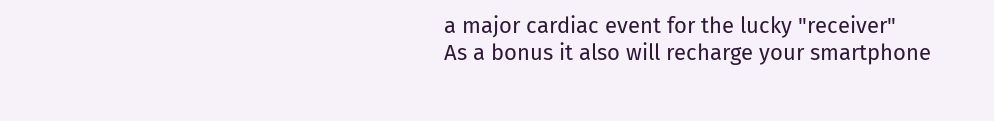a major cardiac event for the lucky "receiver"
As a bonus it also will recharge your smartphone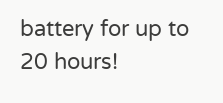battery for up to 20 hours!